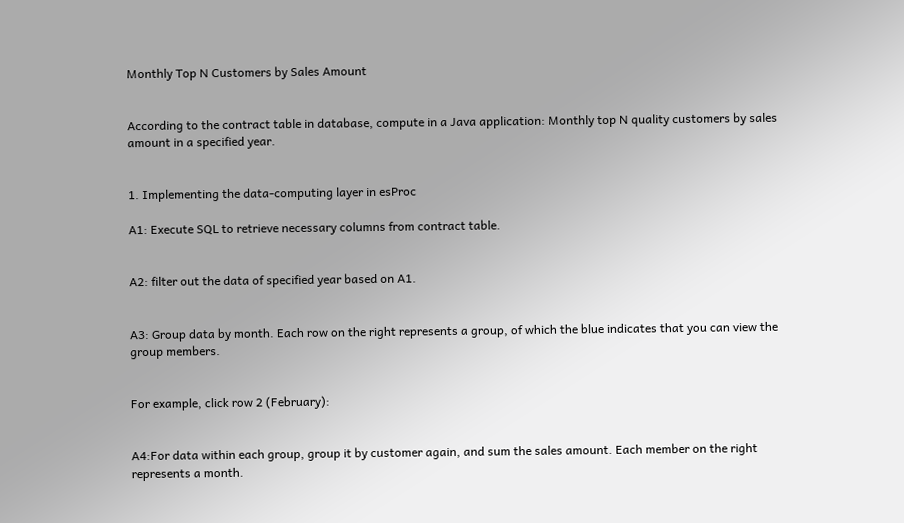Monthly Top N Customers by Sales Amount


According to the contract table in database, compute in a Java application: Monthly top N quality customers by sales amount in a specified year.


1. Implementing the data-computing layer in esProc

A1: Execute SQL to retrieve necessary columns from contract table.


A2: filter out the data of specified year based on A1.


A3: Group data by month. Each row on the right represents a group, of which the blue indicates that you can view the group members.


For example, click row 2 (February):


A4:For data within each group, group it by customer again, and sum the sales amount. Each member on the right represents a month.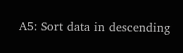A5: Sort data in descending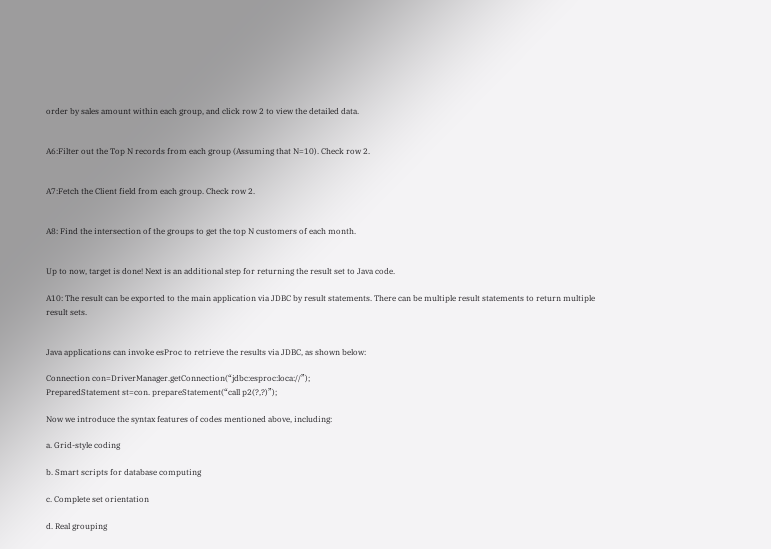order by sales amount within each group, and click row 2 to view the detailed data.


A6:Filter out the Top N records from each group (Assuming that N=10). Check row 2.


A7:Fetch the Client field from each group. Check row 2.


A8: Find the intersection of the groups to get the top N customers of each month.


Up to now, target is done! Next is an additional step for returning the result set to Java code.

A10: The result can be exported to the main application via JDBC by result statements. There can be multiple result statements to return multiple result sets.


Java applications can invoke esProc to retrieve the results via JDBC, as shown below:

Connection con=DriverManager.getConnection(“jdbc:esproc:loca://”);
PreparedStatement st=con. prepareStatement(“call p2(?,?)”);

Now we introduce the syntax features of codes mentioned above, including:

a. Grid-style coding

b. Smart scripts for database computing

c. Complete set orientation

d. Real grouping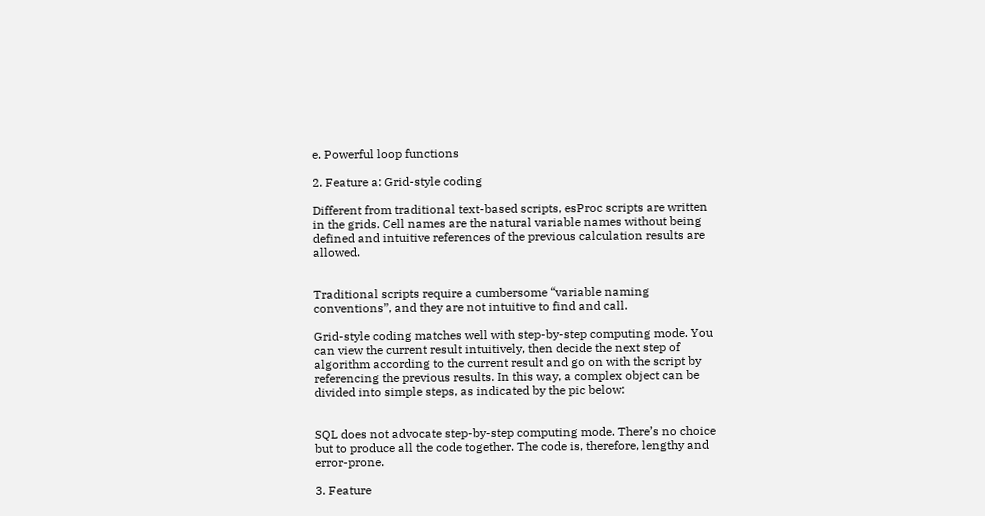e. Powerful loop functions

2. Feature a: Grid-style coding

Different from traditional text-based scripts, esProc scripts are written in the grids. Cell names are the natural variable names without being defined and intuitive references of the previous calculation results are allowed.


Traditional scripts require a cumbersome “variable naming conventions”, and they are not intuitive to find and call.

Grid-style coding matches well with step-by-step computing mode. You can view the current result intuitively, then decide the next step of algorithm according to the current result and go on with the script by referencing the previous results. In this way, a complex object can be divided into simple steps, as indicated by the pic below:


SQL does not advocate step-by-step computing mode. There’s no choice but to produce all the code together. The code is, therefore, lengthy and error-prone.

3. Feature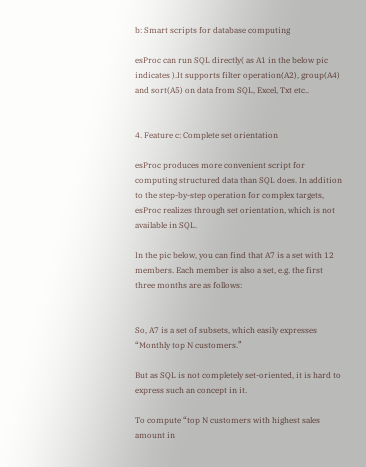b: Smart scripts for database computing

esProc can run SQL directly( as A1 in the below pic indicates ).It supports filter operation(A2), group(A4) and sort(A5) on data from SQL, Excel, Txt etc..


4. Feature c: Complete set orientation

esProc produces more convenient script for computing structured data than SQL does. In addition to the step-by-step operation for complex targets, esProc realizes through set orientation, which is not available in SQL.

In the pic below, you can find that A7 is a set with 12 members. Each member is also a set, e.g. the first three months are as follows:


So, A7 is a set of subsets, which easily expresses “Monthly top N customers.”

But as SQL is not completely set-oriented, it is hard to express such an concept in it.

To compute “top N customers with highest sales amount in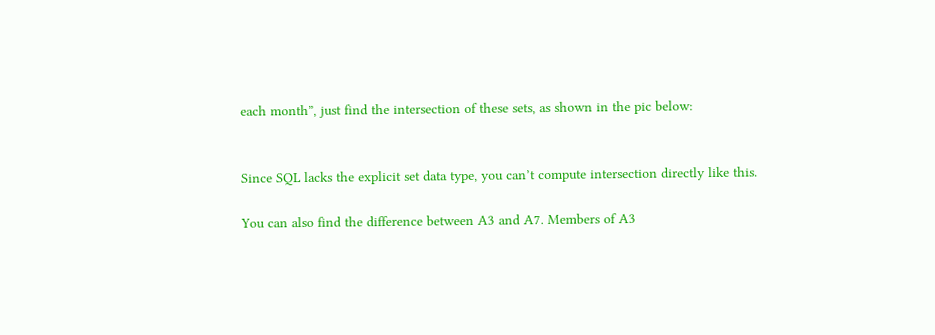each month”, just find the intersection of these sets, as shown in the pic below:


Since SQL lacks the explicit set data type, you can’t compute intersection directly like this.

You can also find the difference between A3 and A7. Members of A3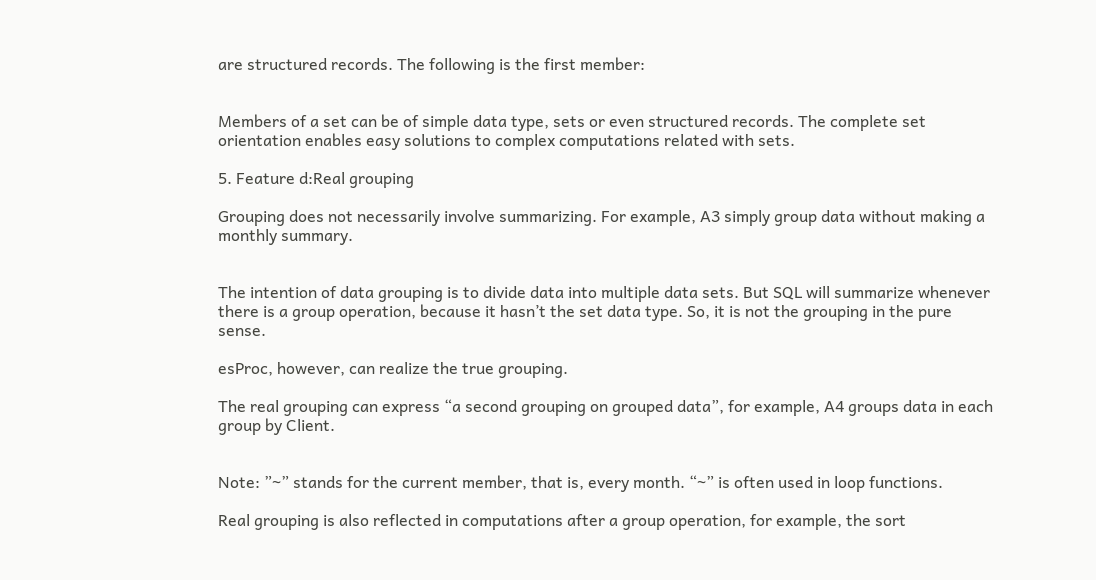are structured records. The following is the first member:


Members of a set can be of simple data type, sets or even structured records. The complete set orientation enables easy solutions to complex computations related with sets.

5. Feature d:Real grouping

Grouping does not necessarily involve summarizing. For example, A3 simply group data without making a monthly summary.


The intention of data grouping is to divide data into multiple data sets. But SQL will summarize whenever there is a group operation, because it hasn’t the set data type. So, it is not the grouping in the pure sense.

esProc, however, can realize the true grouping.

The real grouping can express “a second grouping on grouped data”, for example, A4 groups data in each group by Client.


Note: ”~” stands for the current member, that is, every month. “~” is often used in loop functions.

Real grouping is also reflected in computations after a group operation, for example, the sort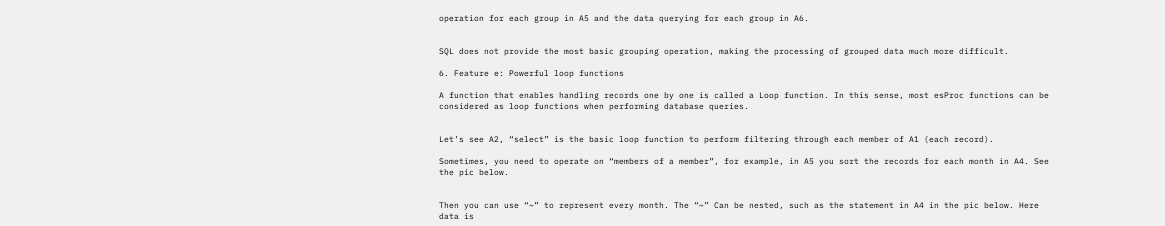operation for each group in A5 and the data querying for each group in A6.


SQL does not provide the most basic grouping operation, making the processing of grouped data much more difficult.

6. Feature e: Powerful loop functions

A function that enables handling records one by one is called a Loop function. In this sense, most esProc functions can be considered as loop functions when performing database queries.


Let’s see A2, “select” is the basic loop function to perform filtering through each member of A1 (each record).

Sometimes, you need to operate on “members of a member”, for example, in A5 you sort the records for each month in A4. See the pic below.


Then you can use “~” to represent every month. The “~” Can be nested, such as the statement in A4 in the pic below. Here data is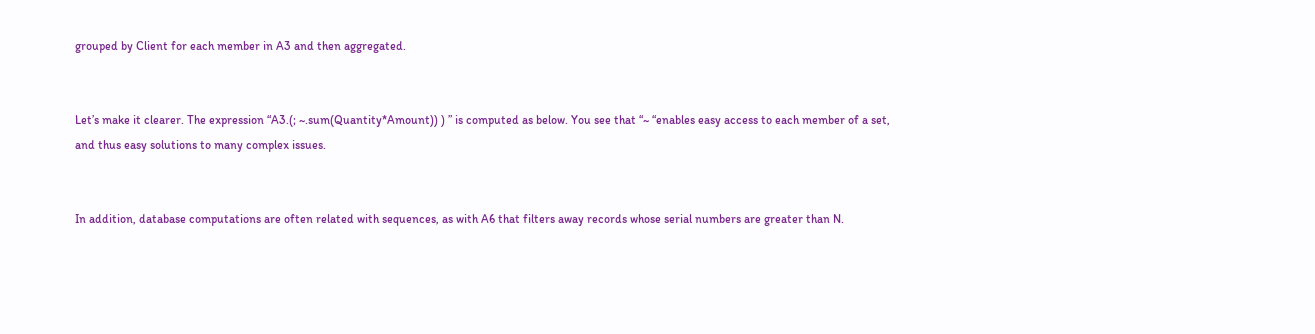grouped by Client for each member in A3 and then aggregated.


Let’s make it clearer. The expression “A3.(; ~.sum(Quantity*Amount)) ) ” is computed as below. You see that “~ “enables easy access to each member of a set, and thus easy solutions to many complex issues.


In addition, database computations are often related with sequences, as with A6 that filters away records whose serial numbers are greater than N.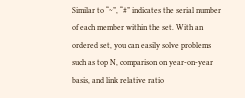Similar to “~”, “#” indicates the serial number of each member within the set. With an ordered set, you can easily solve problems such as top N, comparison on year-on-year basis, and link relative ratio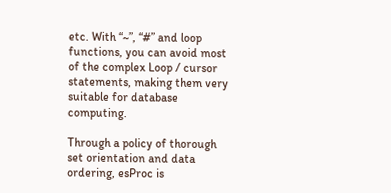etc. With “~”, “#” and loop functions, you can avoid most of the complex Loop / cursor statements, making them very suitable for database computing.

Through a policy of thorough set orientation and data ordering, esProc is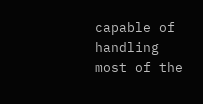capable of handling most of the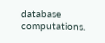database computations.